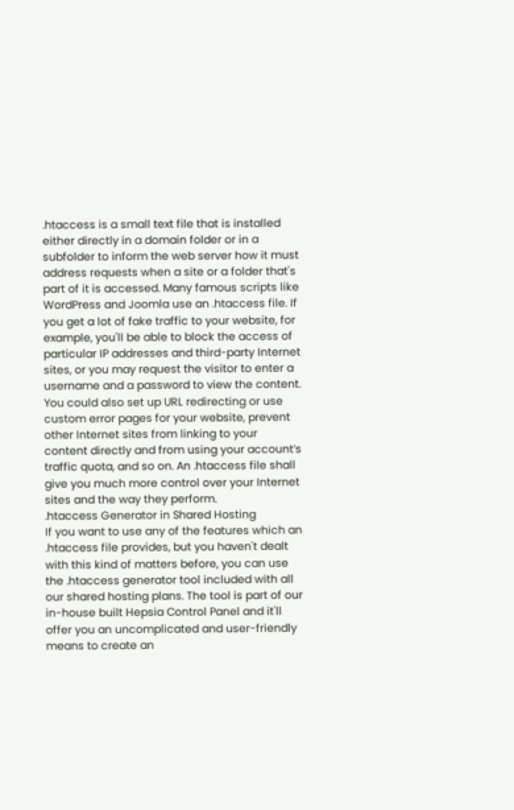.htaccess is a small text file that is installed either directly in a domain folder or in a subfolder to inform the web server how it must address requests when a site or a folder that's part of it is accessed. Many famous scripts like WordPress and Joomla use an .htaccess file. If you get a lot of fake traffic to your website, for example, you'll be able to block the access of particular IP addresses and third-party Internet sites, or you may request the visitor to enter a username and a password to view the content. You could also set up URL redirecting or use custom error pages for your website, prevent other Internet sites from linking to your content directly and from using your account’s traffic quota, and so on. An .htaccess file shall give you much more control over your Internet sites and the way they perform.
.htaccess Generator in Shared Hosting
If you want to use any of the features which an .htaccess file provides, but you haven't dealt with this kind of matters before, you can use the .htaccess generator tool included with all our shared hosting plans. The tool is part of our in-house built Hepsia Control Panel and it'll offer you an uncomplicated and user-friendly means to create an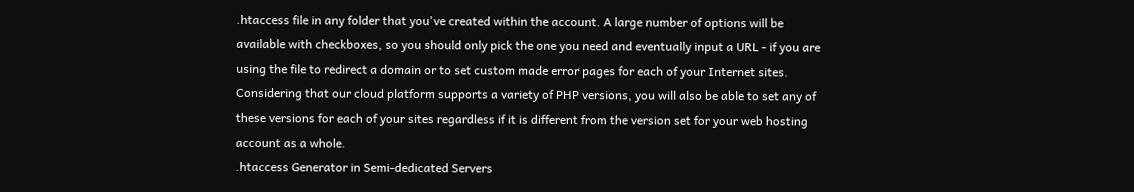.htaccess file in any folder that you've created within the account. A large number of options will be available with checkboxes, so you should only pick the one you need and eventually input a URL - if you are using the file to redirect a domain or to set custom made error pages for each of your Internet sites. Considering that our cloud platform supports a variety of PHP versions, you will also be able to set any of these versions for each of your sites regardless if it is different from the version set for your web hosting account as a whole.
.htaccess Generator in Semi-dedicated Servers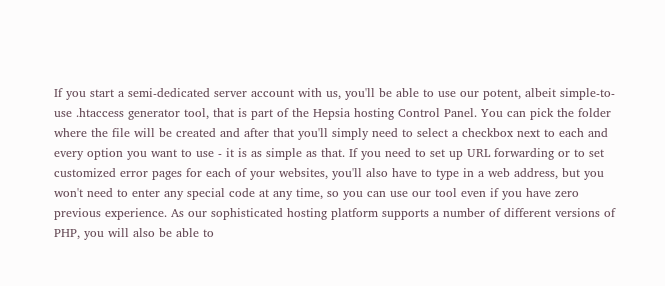If you start a semi-dedicated server account with us, you'll be able to use our potent, albeit simple-to-use .htaccess generator tool, that is part of the Hepsia hosting Control Panel. You can pick the folder where the file will be created and after that you'll simply need to select a checkbox next to each and every option you want to use - it is as simple as that. If you need to set up URL forwarding or to set customized error pages for each of your websites, you'll also have to type in a web address, but you won't need to enter any special code at any time, so you can use our tool even if you have zero previous experience. As our sophisticated hosting platform supports a number of different versions of PHP, you will also be able to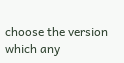choose the version which any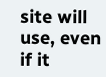site will use, even if it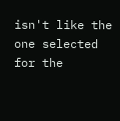isn't like the one selected for the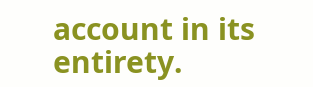account in its entirety.